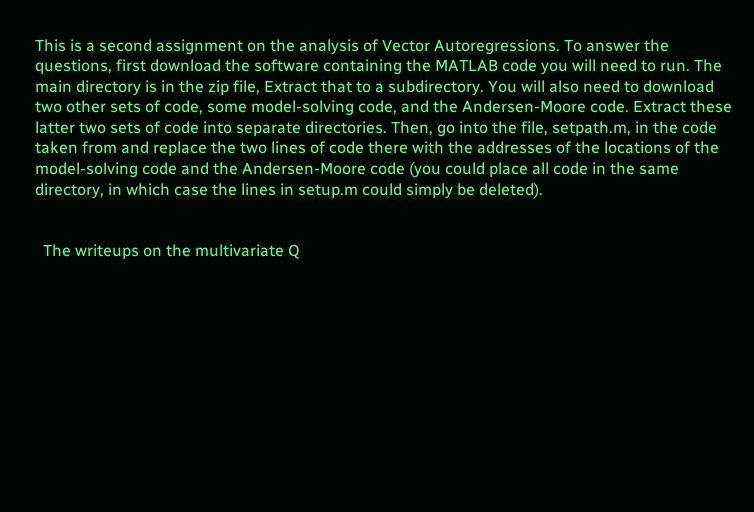This is a second assignment on the analysis of Vector Autoregressions. To answer the questions, first download the software containing the MATLAB code you will need to run. The main directory is in the zip file, Extract that to a subdirectory. You will also need to download two other sets of code, some model-solving code, and the Andersen-Moore code. Extract these latter two sets of code into separate directories. Then, go into the file, setpath.m, in the code taken from and replace the two lines of code there with the addresses of the locations of the model-solving code and the Andersen-Moore code (you could place all code in the same directory, in which case the lines in setup.m could simply be deleted).


  The writeups on the multivariate Q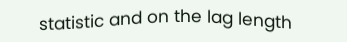statistic and on the lag length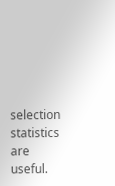selection statistics are useful.